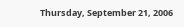Thursday, September 21, 2006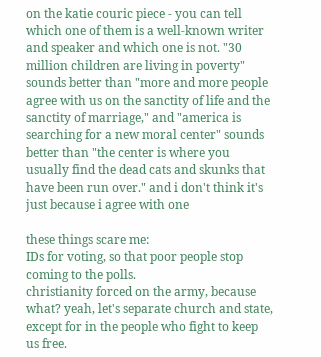on the katie couric piece - you can tell which one of them is a well-known writer and speaker and which one is not. "30 million children are living in poverty" sounds better than "more and more people agree with us on the sanctity of life and the sanctity of marriage," and "america is searching for a new moral center" sounds better than "the center is where you usually find the dead cats and skunks that have been run over." and i don't think it's just because i agree with one

these things scare me:
IDs for voting, so that poor people stop coming to the polls.
christianity forced on the army, because what? yeah, let's separate church and state, except for in the people who fight to keep us free.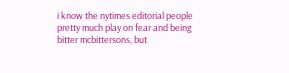i know the nytimes editorial people pretty much play on fear and being bitter mcbittersons, but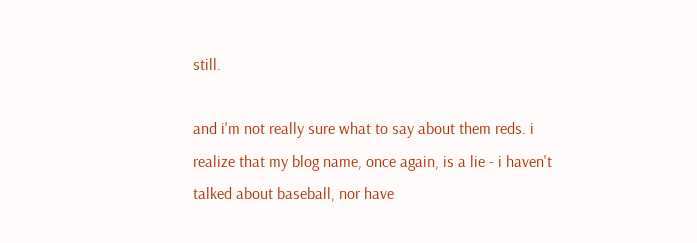still.

and i'm not really sure what to say about them reds. i realize that my blog name, once again, is a lie - i haven't talked about baseball, nor have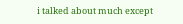i talked about much except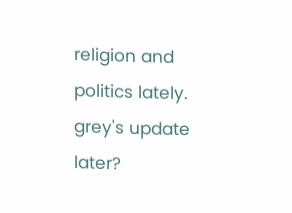religion and politics lately. grey's update later?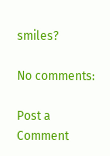smiles?

No comments:

Post a Comment